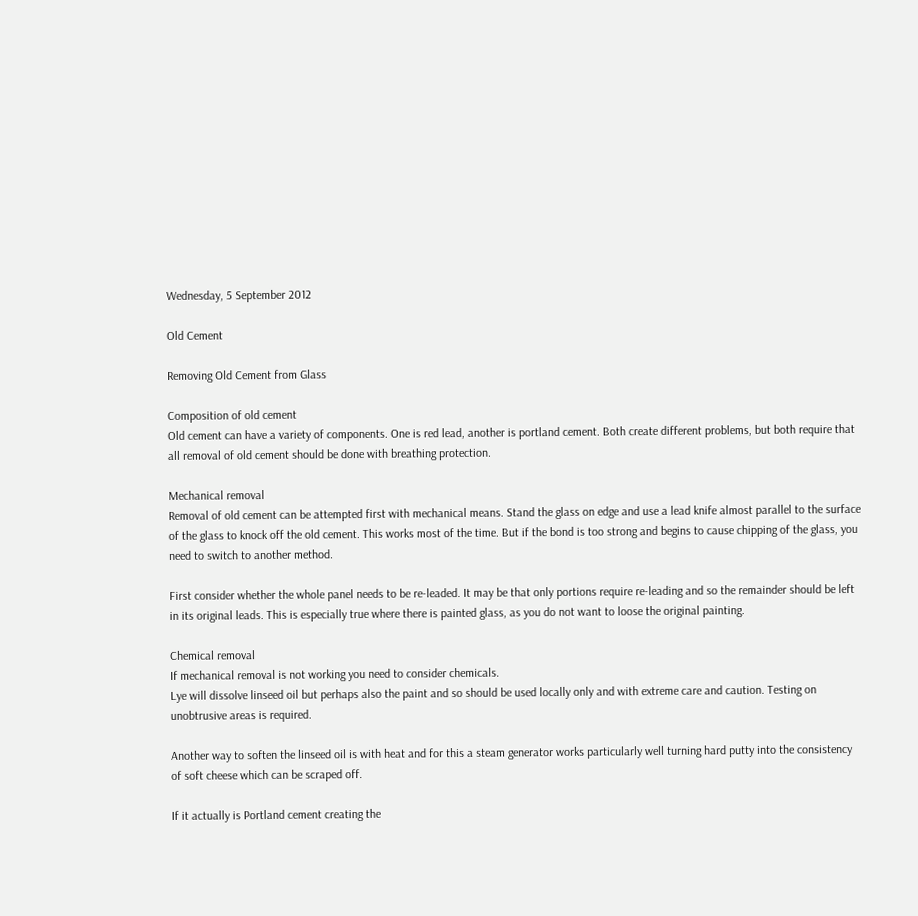Wednesday, 5 September 2012

Old Cement

Removing Old Cement from Glass

Composition of old cement
Old cement can have a variety of components. One is red lead, another is portland cement. Both create different problems, but both require that all removal of old cement should be done with breathing protection.

Mechanical removal
Removal of old cement can be attempted first with mechanical means. Stand the glass on edge and use a lead knife almost parallel to the surface of the glass to knock off the old cement. This works most of the time. But if the bond is too strong and begins to cause chipping of the glass, you need to switch to another method.

First consider whether the whole panel needs to be re-leaded. It may be that only portions require re-leading and so the remainder should be left in its original leads. This is especially true where there is painted glass, as you do not want to loose the original painting.

Chemical removal
If mechanical removal is not working you need to consider chemicals.
Lye will dissolve linseed oil but perhaps also the paint and so should be used locally only and with extreme care and caution. Testing on unobtrusive areas is required.

Another way to soften the linseed oil is with heat and for this a steam generator works particularly well turning hard putty into the consistency of soft cheese which can be scraped off.

If it actually is Portland cement creating the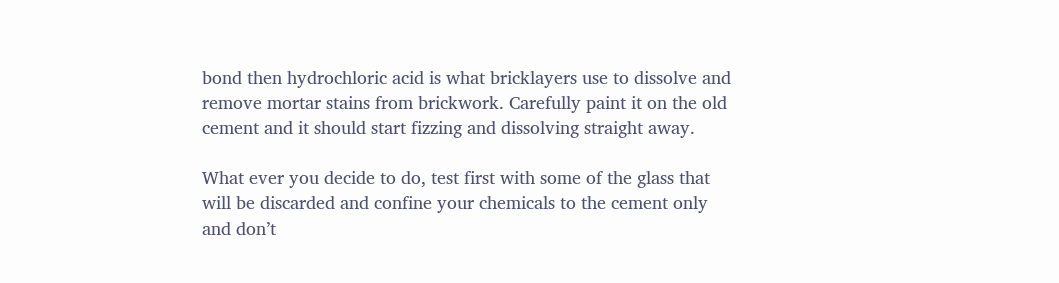bond then hydrochloric acid is what bricklayers use to dissolve and remove mortar stains from brickwork. Carefully paint it on the old cement and it should start fizzing and dissolving straight away.

What ever you decide to do, test first with some of the glass that will be discarded and confine your chemicals to the cement only and don’t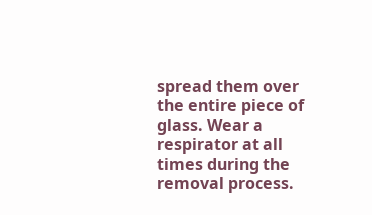spread them over the entire piece of glass. Wear a respirator at all times during the removal process.